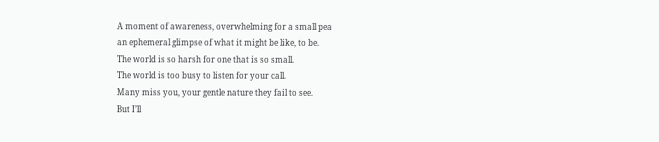A moment of awareness, overwhelming for a small pea
an ephemeral glimpse of what it might be like, to be.
The world is so harsh for one that is so small.
The world is too busy to listen for your call.
Many miss you, your gentle nature they fail to see.
But I’ll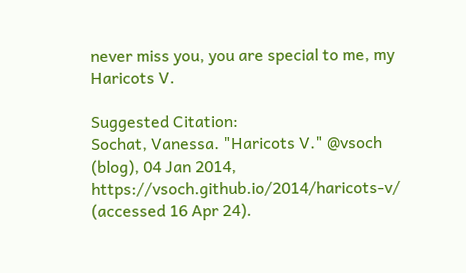never miss you, you are special to me, my Haricots V.

Suggested Citation:
Sochat, Vanessa. "Haricots V." @vsoch (blog), 04 Jan 2014, https://vsoch.github.io/2014/haricots-v/ (accessed 16 Apr 24).